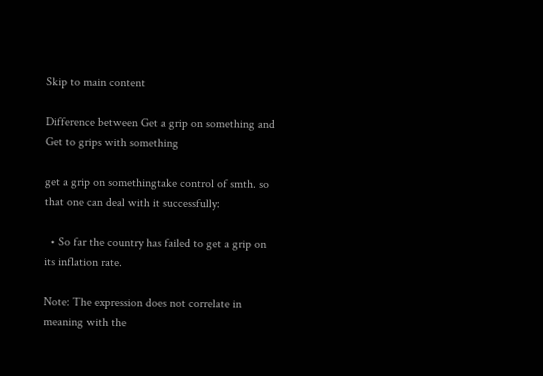Skip to main content

Difference between Get a grip on something and Get to grips with something

get a grip on somethingtake control of smth. so that one can deal with it successfully:

  • So far the country has failed to get a grip on its inflation rate.

Note: The expression does not correlate in meaning with the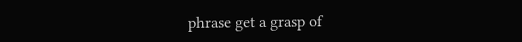phrase get a grasp of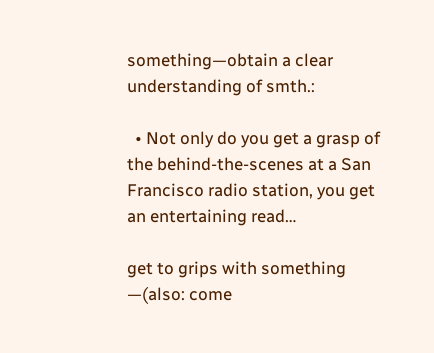something—obtain a clear understanding of smth.:

  • Not only do you get a grasp of the behind-the-scenes at a San Francisco radio station, you get an entertaining read…

get to grips with something —(also: come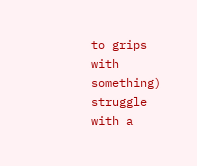to grips with something) struggle with a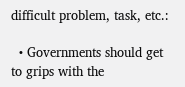difficult problem, task, etc.:

  • Governments should get to grips with the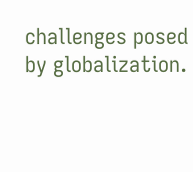challenges posed by globalization.